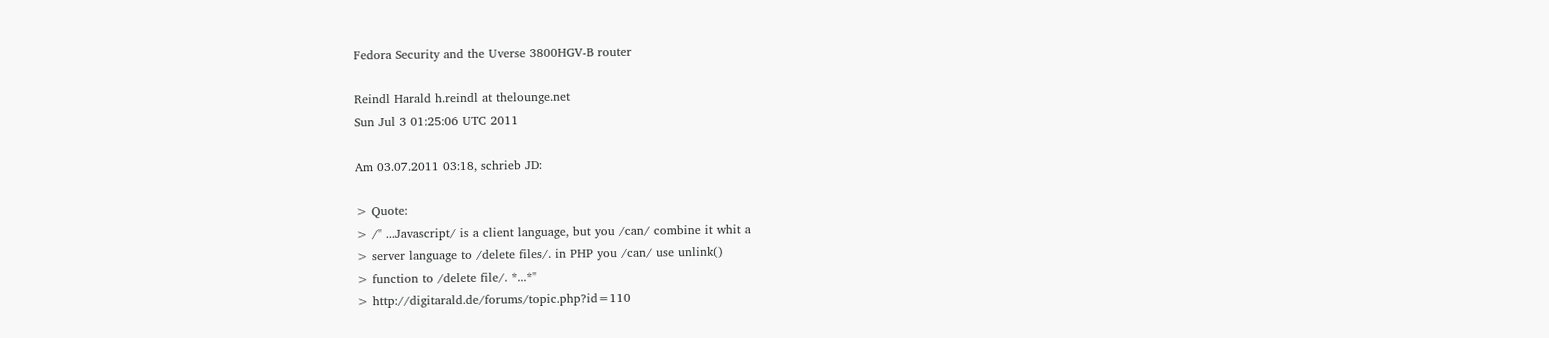Fedora Security and the Uverse 3800HGV-B router

Reindl Harald h.reindl at thelounge.net
Sun Jul 3 01:25:06 UTC 2011

Am 03.07.2011 03:18, schrieb JD:

> Quote:
> /" ...Javascript/ is a client language, but you /can/ combine it whit a
> server language to /delete files/. in PHP you /can/ use unlink()
> function to /delete file/. *...*"
> http://digitarald.de/forums/topic.php?id=110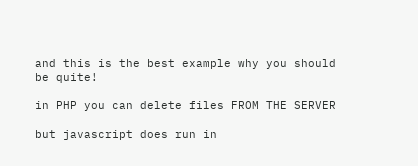and this is the best example why you should be quite!

in PHP you can delete files FROM THE SERVER

but javascript does run in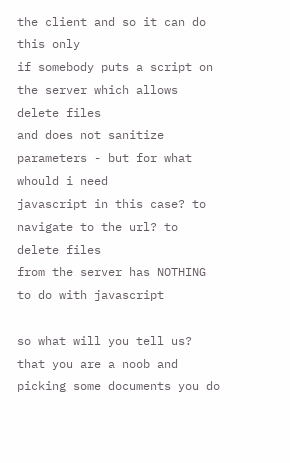the client and so it can do this only
if somebody puts a script on the server which allows delete files
and does not sanitize parameters - but for what whould i need
javascript in this case? to navigate to the url? to delete files
from the server has NOTHING to do with javascript

so what will you tell us?
that you are a noob and picking some documents you do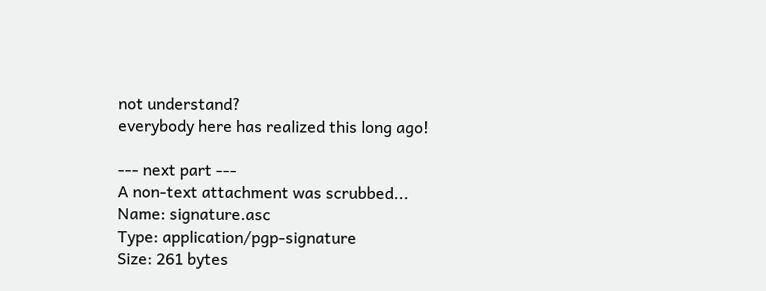not understand?
everybody here has realized this long ago!

--- next part ---
A non-text attachment was scrubbed...
Name: signature.asc
Type: application/pgp-signature
Size: 261 bytes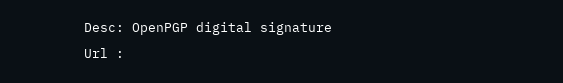Desc: OpenPGP digital signature
Url :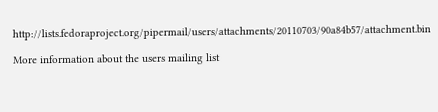http://lists.fedoraproject.org/pipermail/users/attachments/20110703/90a84b57/attachment.bin

More information about the users mailing list